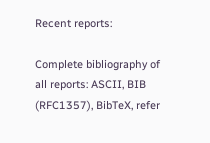Recent reports:

Complete bibliography of all reports: ASCII, BIB (RFC1357), BibTeX, refer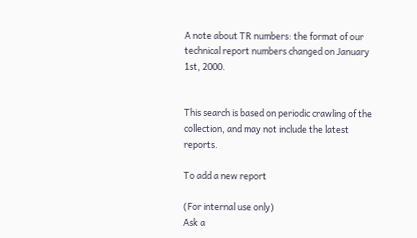A note about TR numbers: the format of our technical report numbers changed on January 1st, 2000.


This search is based on periodic crawling of the collection, and may not include the latest reports.

To add a new report

(For internal use only)
Ask a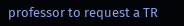professor to request a TR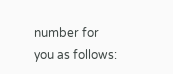number for you as follows: